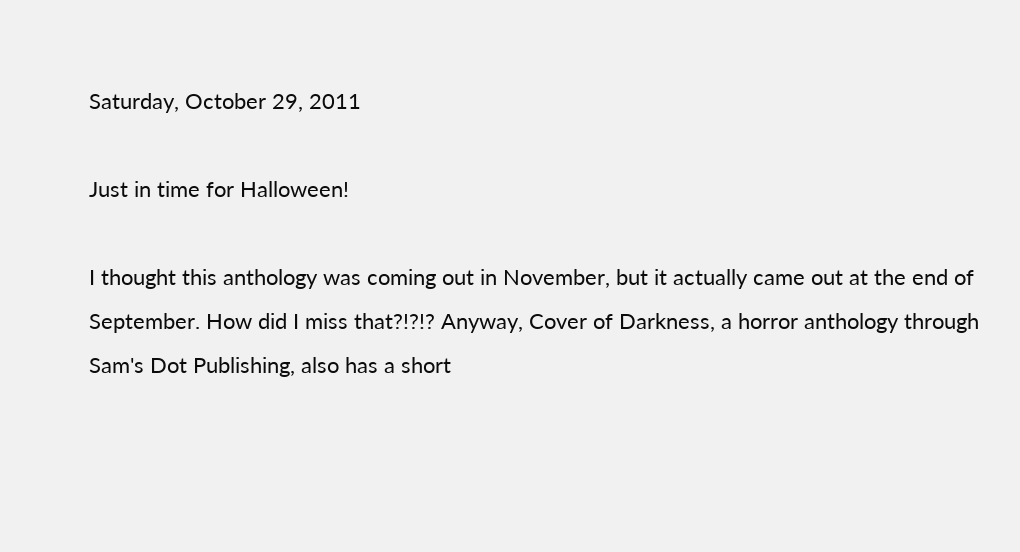Saturday, October 29, 2011

Just in time for Halloween!

I thought this anthology was coming out in November, but it actually came out at the end of September. How did I miss that?!?!? Anyway, Cover of Darkness, a horror anthology through Sam's Dot Publishing, also has a short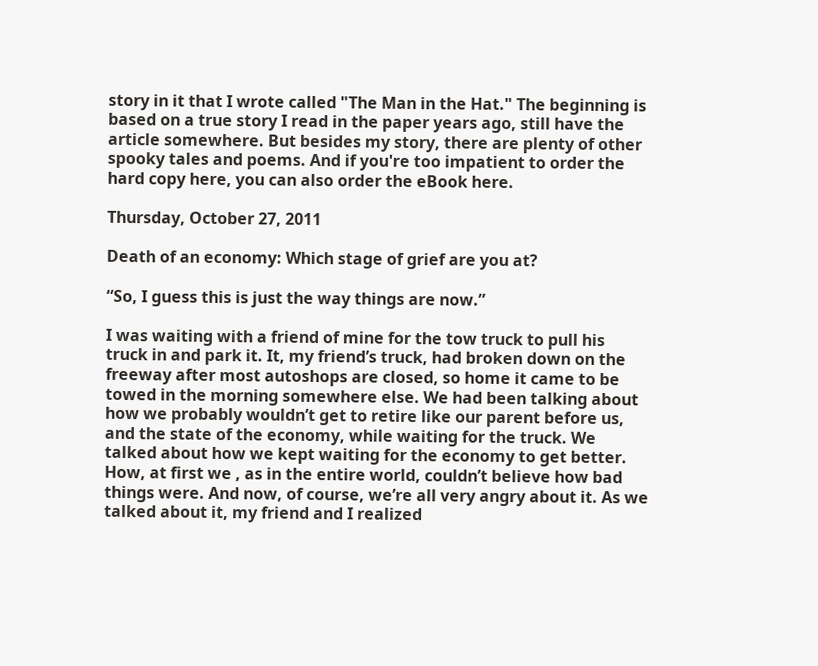story in it that I wrote called "The Man in the Hat." The beginning is based on a true story I read in the paper years ago, still have the article somewhere. But besides my story, there are plenty of other spooky tales and poems. And if you're too impatient to order the hard copy here, you can also order the eBook here.

Thursday, October 27, 2011

Death of an economy: Which stage of grief are you at?

“So, I guess this is just the way things are now.”

I was waiting with a friend of mine for the tow truck to pull his truck in and park it. It, my friend’s truck, had broken down on the freeway after most autoshops are closed, so home it came to be towed in the morning somewhere else. We had been talking about how we probably wouldn’t get to retire like our parent before us, and the state of the economy, while waiting for the truck. We talked about how we kept waiting for the economy to get better. How, at first we , as in the entire world, couldn’t believe how bad things were. And now, of course, we’re all very angry about it. As we talked about it, my friend and I realized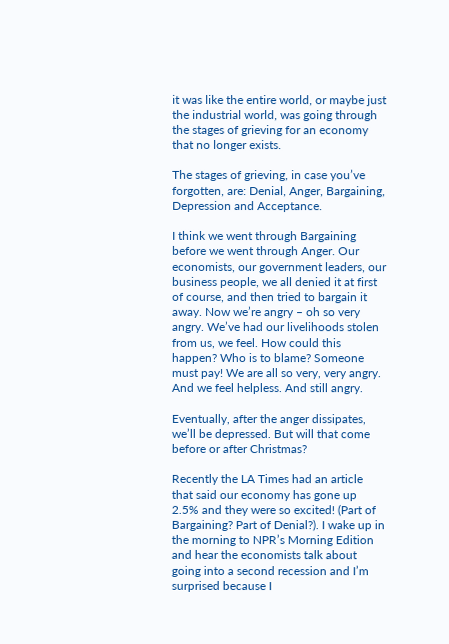it was like the entire world, or maybe just the industrial world, was going through the stages of grieving for an economy that no longer exists.

The stages of grieving, in case you’ve forgotten, are: Denial, Anger, Bargaining, Depression and Acceptance.

I think we went through Bargaining before we went through Anger. Our economists, our government leaders, our business people, we all denied it at first of course, and then tried to bargain it away. Now we’re angry – oh so very angry. We’ve had our livelihoods stolen from us, we feel. How could this happen? Who is to blame? Someone must pay! We are all so very, very angry. And we feel helpless. And still angry.

Eventually, after the anger dissipates, we’ll be depressed. But will that come before or after Christmas?

Recently the LA Times had an article that said our economy has gone up 2.5% and they were so excited! (Part of Bargaining? Part of Denial?). I wake up in the morning to NPR’s Morning Edition and hear the economists talk about going into a second recession and I’m surprised because I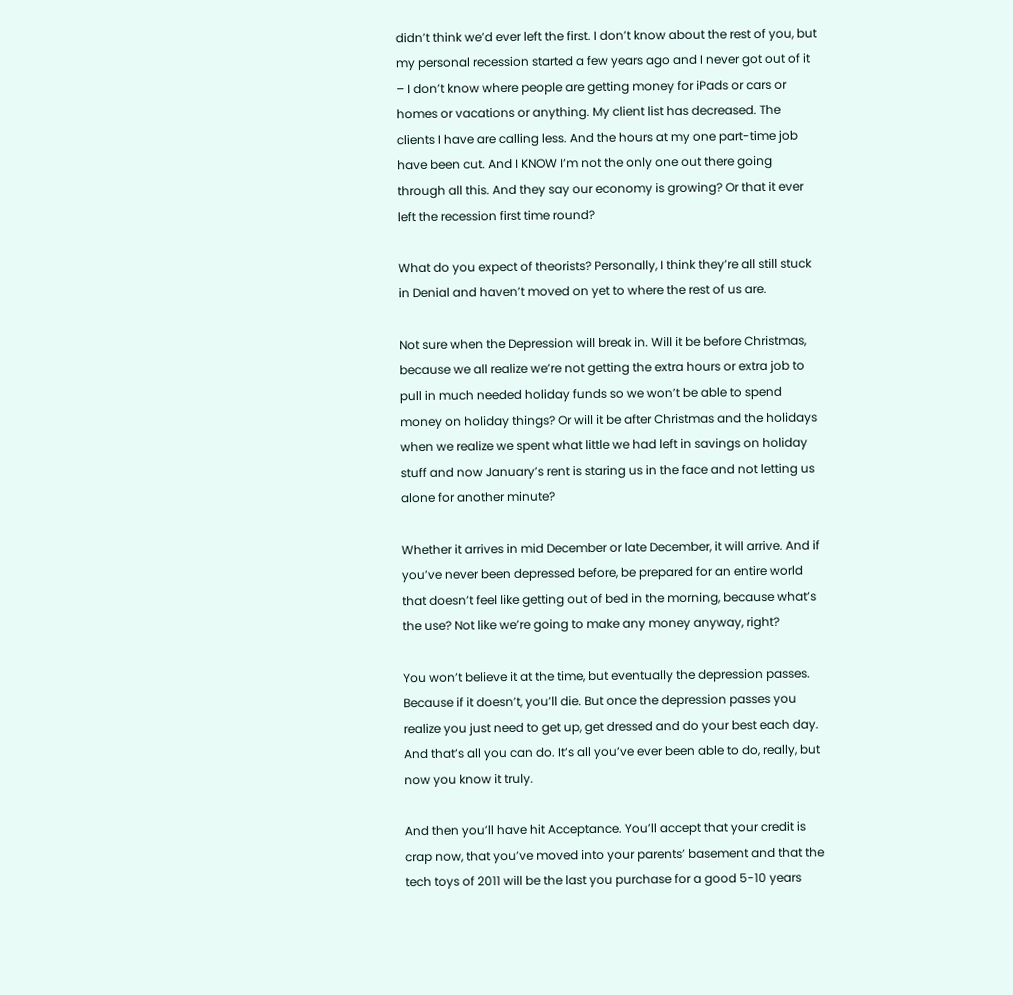didn’t think we’d ever left the first. I don’t know about the rest of you, but my personal recession started a few years ago and I never got out of it – I don’t know where people are getting money for iPads or cars or homes or vacations or anything. My client list has decreased. The clients I have are calling less. And the hours at my one part-time job have been cut. And I KNOW I’m not the only one out there going through all this. And they say our economy is growing? Or that it ever left the recession first time round?

What do you expect of theorists? Personally, I think they’re all still stuck in Denial and haven’t moved on yet to where the rest of us are.

Not sure when the Depression will break in. Will it be before Christmas, because we all realize we’re not getting the extra hours or extra job to pull in much needed holiday funds so we won’t be able to spend money on holiday things? Or will it be after Christmas and the holidays when we realize we spent what little we had left in savings on holiday stuff and now January’s rent is staring us in the face and not letting us alone for another minute?

Whether it arrives in mid December or late December, it will arrive. And if you’ve never been depressed before, be prepared for an entire world that doesn’t feel like getting out of bed in the morning, because what’s the use? Not like we’re going to make any money anyway, right?

You won’t believe it at the time, but eventually the depression passes. Because if it doesn’t, you’ll die. But once the depression passes you realize you just need to get up, get dressed and do your best each day. And that’s all you can do. It’s all you’ve ever been able to do, really, but now you know it truly.

And then you’ll have hit Acceptance. You’ll accept that your credit is crap now, that you’ve moved into your parents’ basement and that the tech toys of 2011 will be the last you purchase for a good 5-10 years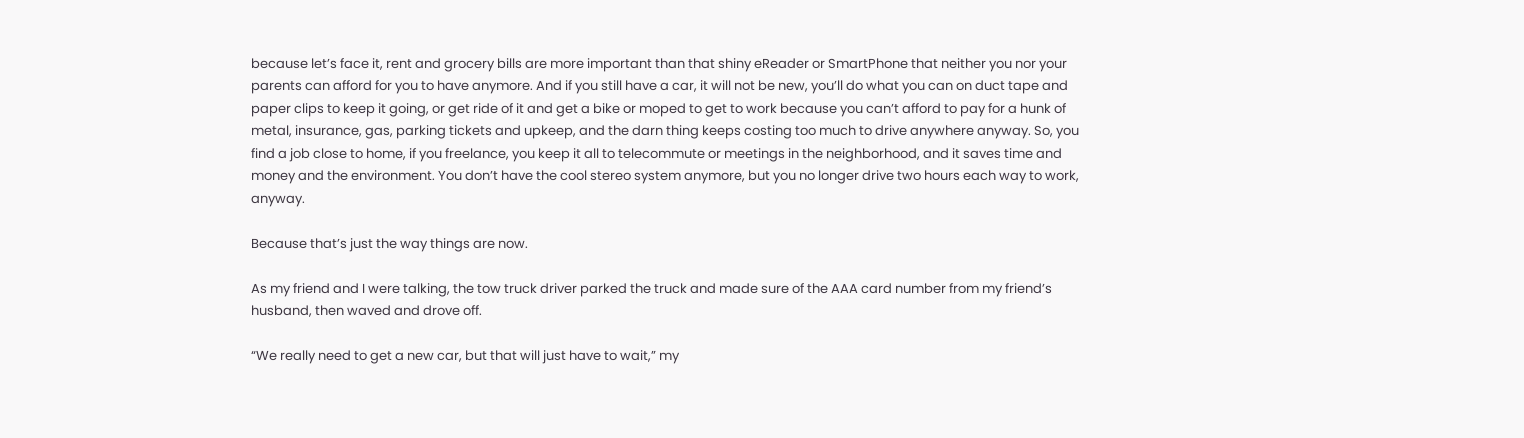because let’s face it, rent and grocery bills are more important than that shiny eReader or SmartPhone that neither you nor your parents can afford for you to have anymore. And if you still have a car, it will not be new, you’ll do what you can on duct tape and paper clips to keep it going, or get ride of it and get a bike or moped to get to work because you can’t afford to pay for a hunk of metal, insurance, gas, parking tickets and upkeep, and the darn thing keeps costing too much to drive anywhere anyway. So, you find a job close to home, if you freelance, you keep it all to telecommute or meetings in the neighborhood, and it saves time and money and the environment. You don’t have the cool stereo system anymore, but you no longer drive two hours each way to work, anyway.

Because that’s just the way things are now.

As my friend and I were talking, the tow truck driver parked the truck and made sure of the AAA card number from my friend’s husband, then waved and drove off.

“We really need to get a new car, but that will just have to wait,” my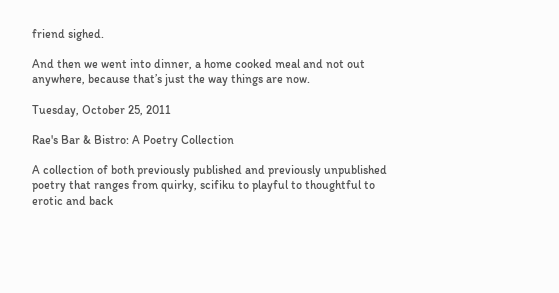friend sighed.

And then we went into dinner, a home cooked meal and not out anywhere, because that’s just the way things are now.

Tuesday, October 25, 2011

Rae's Bar & Bistro: A Poetry Collection

A collection of both previously published and previously unpublished poetry that ranges from quirky, scifiku to playful to thoughtful to erotic and back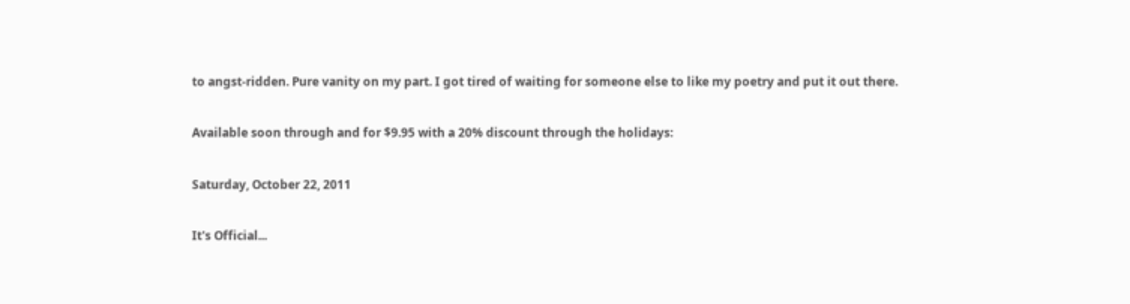to angst-ridden. Pure vanity on my part. I got tired of waiting for someone else to like my poetry and put it out there.

Available soon through and for $9.95 with a 20% discount through the holidays:

Saturday, October 22, 2011

It's Official...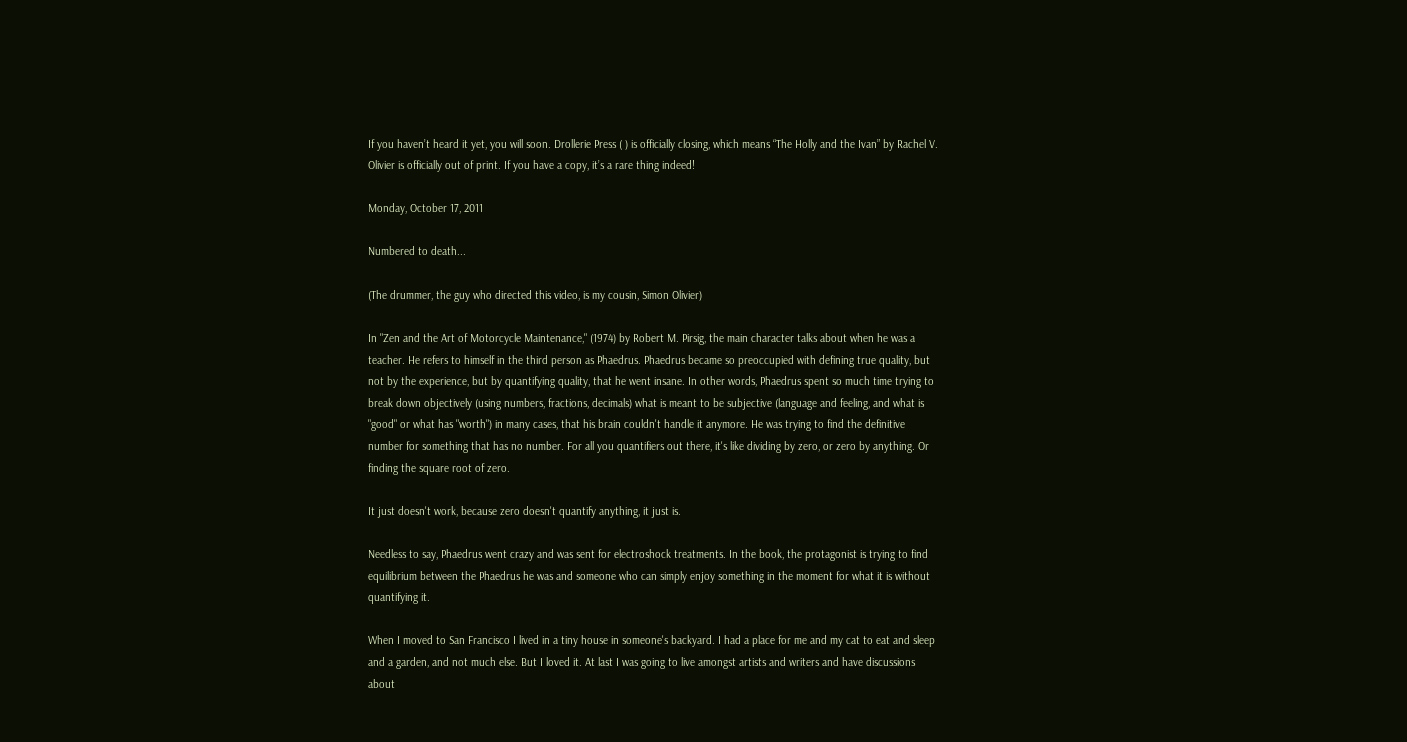If you haven’t heard it yet, you will soon. Drollerie Press ( ) is officially closing, which means “The Holly and the Ivan” by Rachel V. Olivier is officially out of print. If you have a copy, it’s a rare thing indeed!

Monday, October 17, 2011

Numbered to death...

(The drummer, the guy who directed this video, is my cousin, Simon Olivier)

In "Zen and the Art of Motorcycle Maintenance," (1974) by Robert M. Pirsig, the main character talks about when he was a teacher. He refers to himself in the third person as Phaedrus. Phaedrus became so preoccupied with defining true quality, but not by the experience, but by quantifying quality, that he went insane. In other words, Phaedrus spent so much time trying to break down objectively (using numbers, fractions, decimals) what is meant to be subjective (language and feeling, and what is "good" or what has "worth") in many cases, that his brain couldn't handle it anymore. He was trying to find the definitive number for something that has no number. For all you quantifiers out there, it's like dividing by zero, or zero by anything. Or finding the square root of zero.

It just doesn't work, because zero doesn't quantify anything, it just is.

Needless to say, Phaedrus went crazy and was sent for electroshock treatments. In the book, the protagonist is trying to find equilibrium between the Phaedrus he was and someone who can simply enjoy something in the moment for what it is without quantifying it.

When I moved to San Francisco I lived in a tiny house in someone's backyard. I had a place for me and my cat to eat and sleep and a garden, and not much else. But I loved it. At last I was going to live amongst artists and writers and have discussions about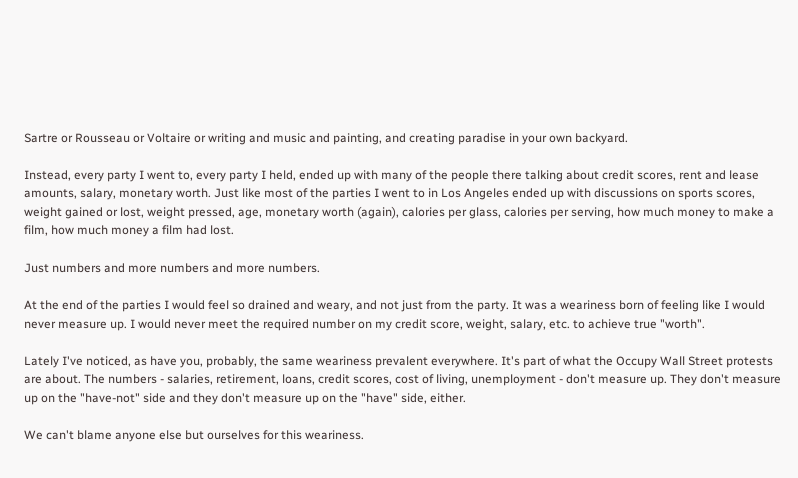Sartre or Rousseau or Voltaire or writing and music and painting, and creating paradise in your own backyard.

Instead, every party I went to, every party I held, ended up with many of the people there talking about credit scores, rent and lease amounts, salary, monetary worth. Just like most of the parties I went to in Los Angeles ended up with discussions on sports scores, weight gained or lost, weight pressed, age, monetary worth (again), calories per glass, calories per serving, how much money to make a film, how much money a film had lost.

Just numbers and more numbers and more numbers.

At the end of the parties I would feel so drained and weary, and not just from the party. It was a weariness born of feeling like I would never measure up. I would never meet the required number on my credit score, weight, salary, etc. to achieve true "worth".

Lately I've noticed, as have you, probably, the same weariness prevalent everywhere. It's part of what the Occupy Wall Street protests are about. The numbers - salaries, retirement, loans, credit scores, cost of living, unemployment - don't measure up. They don't measure up on the "have-not" side and they don't measure up on the "have" side, either.

We can't blame anyone else but ourselves for this weariness.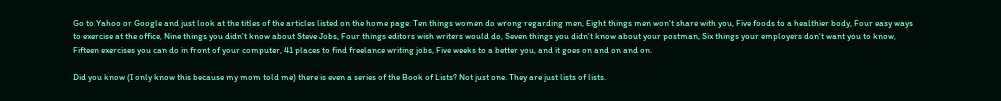Go to Yahoo or Google and just look at the titles of the articles listed on the home page: Ten things women do wrong regarding men, Eight things men won't share with you, Five foods to a healthier body, Four easy ways to exercise at the office, Nine things you didn't know about Steve Jobs, Four things editors wish writers would do, Seven things you didn't know about your postman, Six things your employers don't want you to know, Fifteen exercises you can do in front of your computer, 41 places to find freelance writing jobs, Five weeks to a better you, and it goes on and on and on.

Did you know (I only know this because my mom told me) there is even a series of the Book of Lists? Not just one. They are just lists of lists.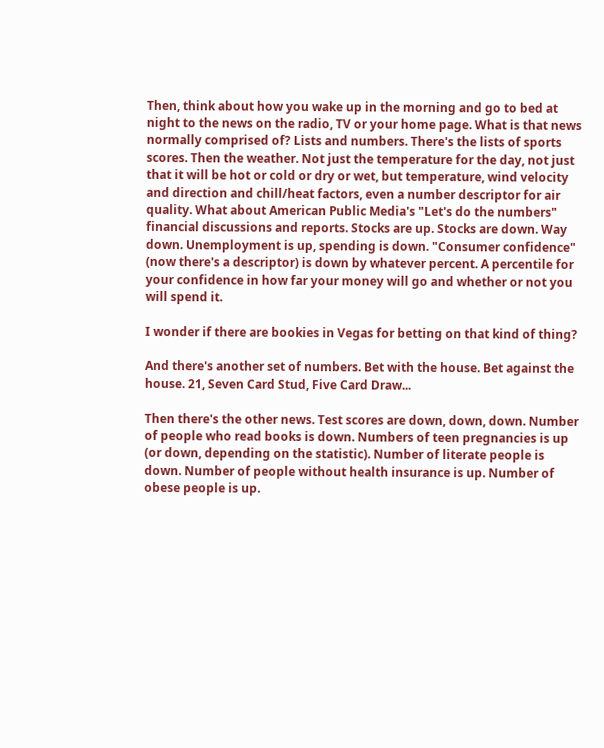Then, think about how you wake up in the morning and go to bed at night to the news on the radio, TV or your home page. What is that news normally comprised of? Lists and numbers. There's the lists of sports scores. Then the weather. Not just the temperature for the day, not just that it will be hot or cold or dry or wet, but temperature, wind velocity and direction and chill/heat factors, even a number descriptor for air quality. What about American Public Media's "Let's do the numbers" financial discussions and reports. Stocks are up. Stocks are down. Way down. Unemployment is up, spending is down. "Consumer confidence" (now there's a descriptor) is down by whatever percent. A percentile for your confidence in how far your money will go and whether or not you will spend it.

I wonder if there are bookies in Vegas for betting on that kind of thing?

And there's another set of numbers. Bet with the house. Bet against the house. 21, Seven Card Stud, Five Card Draw...

Then there's the other news. Test scores are down, down, down. Number of people who read books is down. Numbers of teen pregnancies is up (or down, depending on the statistic). Number of literate people is down. Number of people without health insurance is up. Number of obese people is up.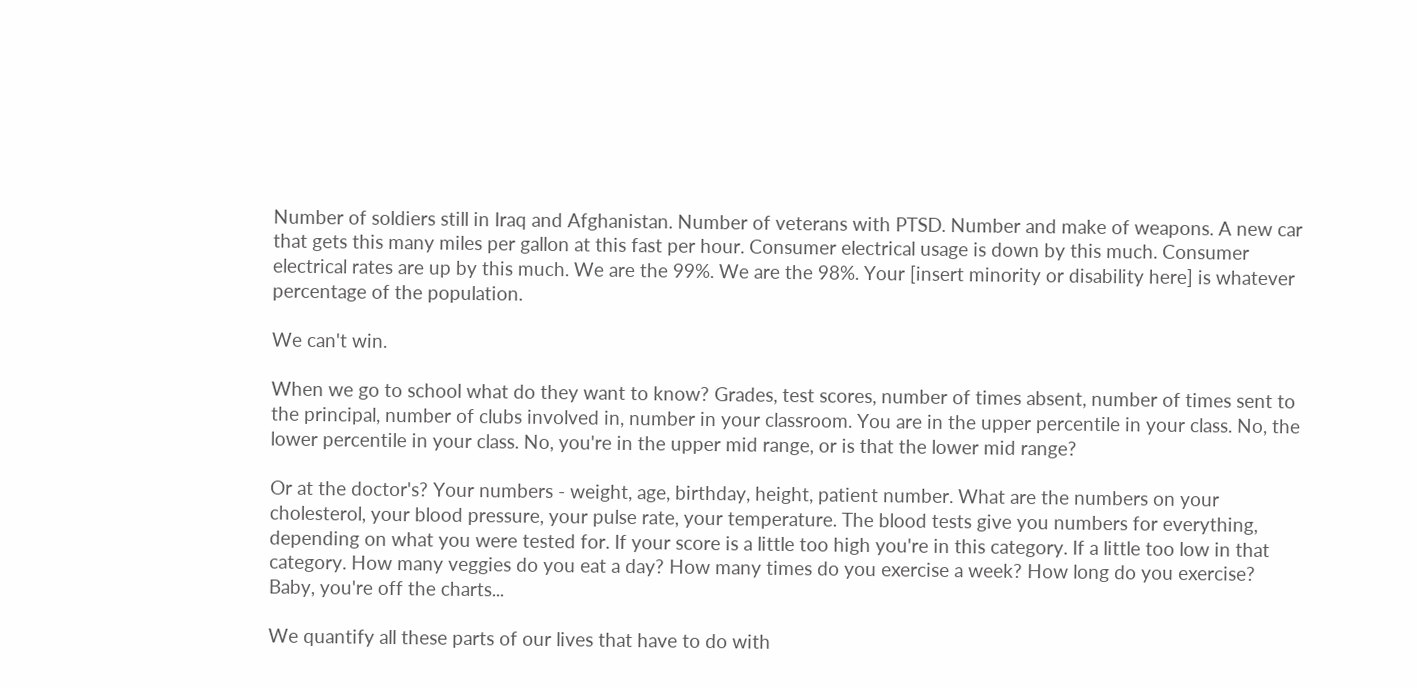Number of soldiers still in Iraq and Afghanistan. Number of veterans with PTSD. Number and make of weapons. A new car that gets this many miles per gallon at this fast per hour. Consumer electrical usage is down by this much. Consumer electrical rates are up by this much. We are the 99%. We are the 98%. Your [insert minority or disability here] is whatever percentage of the population.

We can't win.

When we go to school what do they want to know? Grades, test scores, number of times absent, number of times sent to the principal, number of clubs involved in, number in your classroom. You are in the upper percentile in your class. No, the lower percentile in your class. No, you're in the upper mid range, or is that the lower mid range?

Or at the doctor's? Your numbers - weight, age, birthday, height, patient number. What are the numbers on your cholesterol, your blood pressure, your pulse rate, your temperature. The blood tests give you numbers for everything, depending on what you were tested for. If your score is a little too high you're in this category. If a little too low in that category. How many veggies do you eat a day? How many times do you exercise a week? How long do you exercise? Baby, you're off the charts...

We quantify all these parts of our lives that have to do with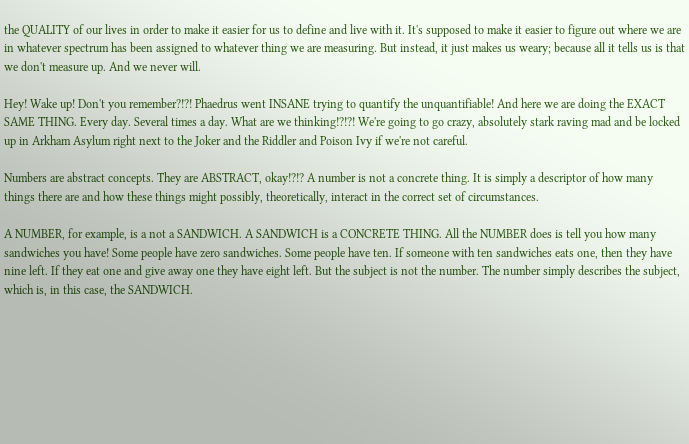the QUALITY of our lives in order to make it easier for us to define and live with it. It's supposed to make it easier to figure out where we are in whatever spectrum has been assigned to whatever thing we are measuring. But instead, it just makes us weary; because all it tells us is that we don't measure up. And we never will.

Hey! Wake up! Don't you remember?!?! Phaedrus went INSANE trying to quantify the unquantifiable! And here we are doing the EXACT SAME THING. Every day. Several times a day. What are we thinking!?!?! We're going to go crazy, absolutely stark raving mad and be locked up in Arkham Asylum right next to the Joker and the Riddler and Poison Ivy if we're not careful.

Numbers are abstract concepts. They are ABSTRACT, okay!?!? A number is not a concrete thing. It is simply a descriptor of how many things there are and how these things might possibly, theoretically, interact in the correct set of circumstances.

A NUMBER, for example, is a not a SANDWICH. A SANDWICH is a CONCRETE THING. All the NUMBER does is tell you how many sandwiches you have! Some people have zero sandwiches. Some people have ten. If someone with ten sandwiches eats one, then they have nine left. If they eat one and give away one they have eight left. But the subject is not the number. The number simply describes the subject, which is, in this case, the SANDWICH.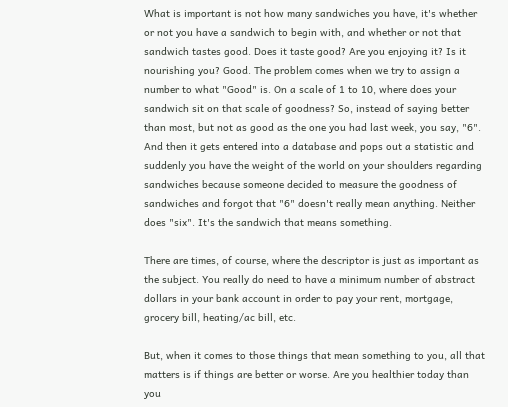What is important is not how many sandwiches you have, it's whether or not you have a sandwich to begin with, and whether or not that sandwich tastes good. Does it taste good? Are you enjoying it? Is it nourishing you? Good. The problem comes when we try to assign a number to what "Good" is. On a scale of 1 to 10, where does your sandwich sit on that scale of goodness? So, instead of saying better than most, but not as good as the one you had last week, you say, "6". And then it gets entered into a database and pops out a statistic and suddenly you have the weight of the world on your shoulders regarding sandwiches because someone decided to measure the goodness of sandwiches and forgot that "6" doesn't really mean anything. Neither does "six". It's the sandwich that means something.

There are times, of course, where the descriptor is just as important as the subject. You really do need to have a minimum number of abstract dollars in your bank account in order to pay your rent, mortgage, grocery bill, heating/ac bill, etc.

But, when it comes to those things that mean something to you, all that matters is if things are better or worse. Are you healthier today than you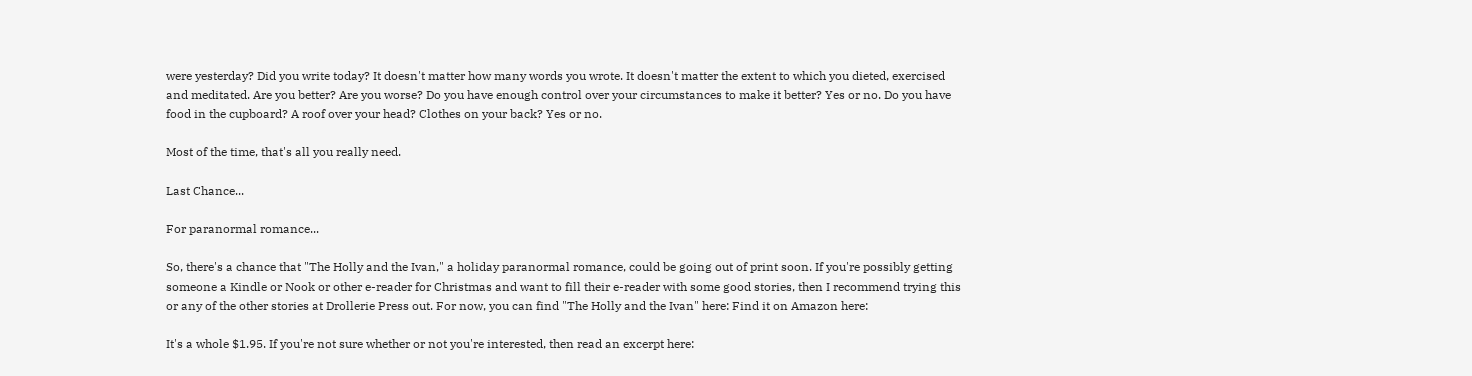were yesterday? Did you write today? It doesn't matter how many words you wrote. It doesn't matter the extent to which you dieted, exercised and meditated. Are you better? Are you worse? Do you have enough control over your circumstances to make it better? Yes or no. Do you have food in the cupboard? A roof over your head? Clothes on your back? Yes or no.

Most of the time, that's all you really need.

Last Chance...

For paranormal romance...

So, there's a chance that "The Holly and the Ivan," a holiday paranormal romance, could be going out of print soon. If you're possibly getting someone a Kindle or Nook or other e-reader for Christmas and want to fill their e-reader with some good stories, then I recommend trying this or any of the other stories at Drollerie Press out. For now, you can find "The Holly and the Ivan" here: Find it on Amazon here:

It's a whole $1.95. If you're not sure whether or not you're interested, then read an excerpt here: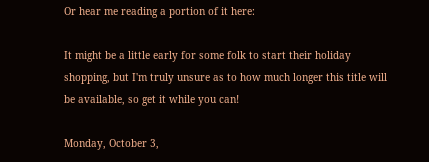Or hear me reading a portion of it here:

It might be a little early for some folk to start their holiday shopping, but I'm truly unsure as to how much longer this title will be available, so get it while you can!

Monday, October 3,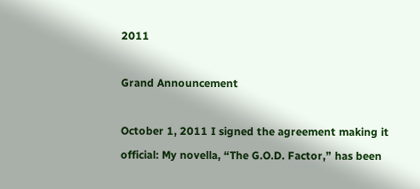2011

Grand Announcement

October 1, 2011 I signed the agreement making it official: My novella, “The G.O.D. Factor,” has been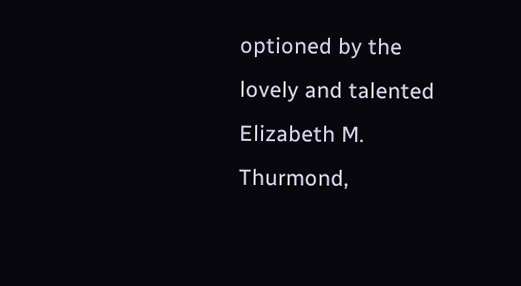optioned by the lovely and talented Elizabeth M. Thurmond,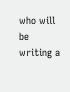who will be writing a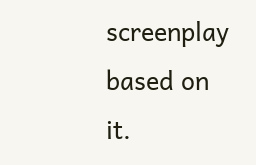screenplay based on it.